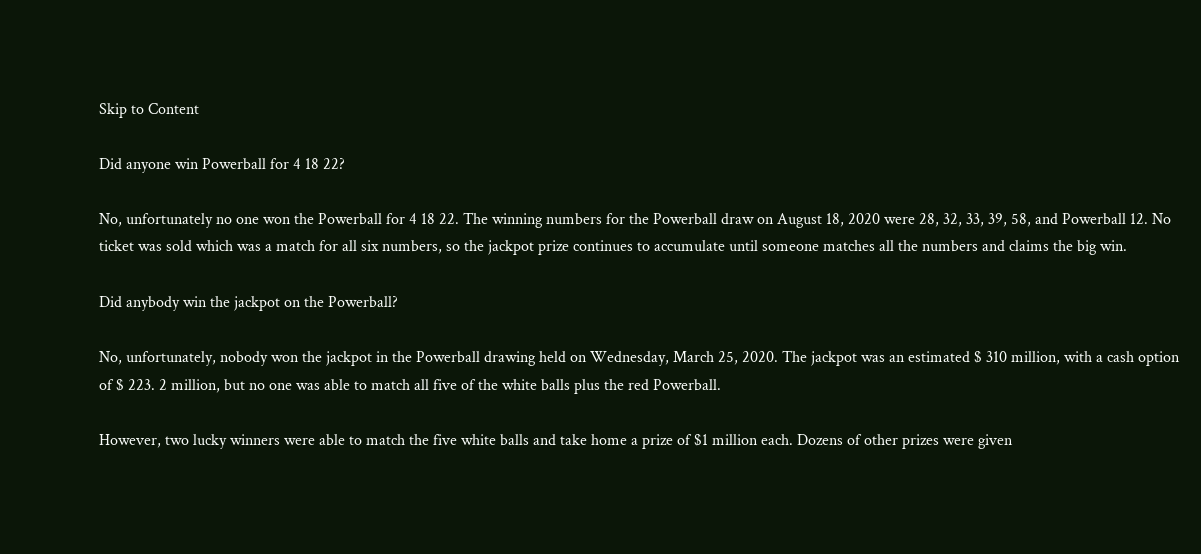Skip to Content

Did anyone win Powerball for 4 18 22?

No, unfortunately no one won the Powerball for 4 18 22. The winning numbers for the Powerball draw on August 18, 2020 were 28, 32, 33, 39, 58, and Powerball 12. No ticket was sold which was a match for all six numbers, so the jackpot prize continues to accumulate until someone matches all the numbers and claims the big win.

Did anybody win the jackpot on the Powerball?

No, unfortunately, nobody won the jackpot in the Powerball drawing held on Wednesday, March 25, 2020. The jackpot was an estimated $ 310 million, with a cash option of $ 223. 2 million, but no one was able to match all five of the white balls plus the red Powerball.

However, two lucky winners were able to match the five white balls and take home a prize of $1 million each. Dozens of other prizes were given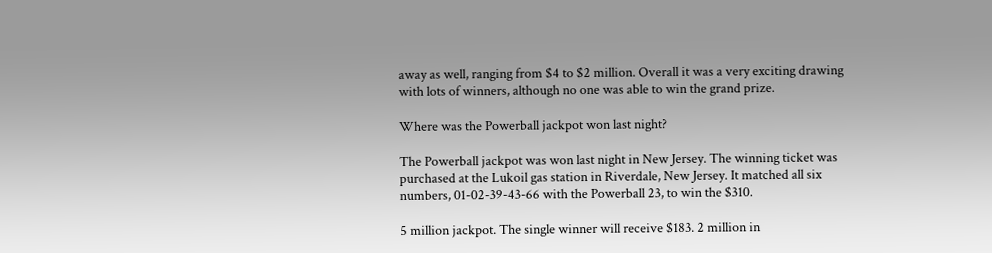away as well, ranging from $4 to $2 million. Overall it was a very exciting drawing with lots of winners, although no one was able to win the grand prize.

Where was the Powerball jackpot won last night?

The Powerball jackpot was won last night in New Jersey. The winning ticket was purchased at the Lukoil gas station in Riverdale, New Jersey. It matched all six numbers, 01-02-39-43-66 with the Powerball 23, to win the $310.

5 million jackpot. The single winner will receive $183. 2 million in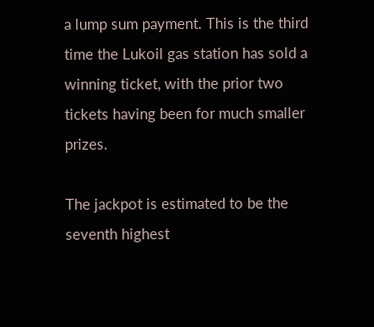a lump sum payment. This is the third time the Lukoil gas station has sold a winning ticket, with the prior two tickets having been for much smaller prizes.

The jackpot is estimated to be the seventh highest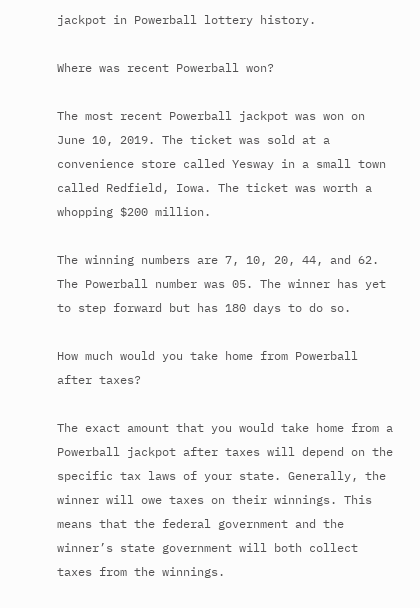jackpot in Powerball lottery history.

Where was recent Powerball won?

The most recent Powerball jackpot was won on June 10, 2019. The ticket was sold at a convenience store called Yesway in a small town called Redfield, Iowa. The ticket was worth a whopping $200 million.

The winning numbers are 7, 10, 20, 44, and 62. The Powerball number was 05. The winner has yet to step forward but has 180 days to do so.

How much would you take home from Powerball after taxes?

The exact amount that you would take home from a Powerball jackpot after taxes will depend on the specific tax laws of your state. Generally, the winner will owe taxes on their winnings. This means that the federal government and the winner’s state government will both collect taxes from the winnings.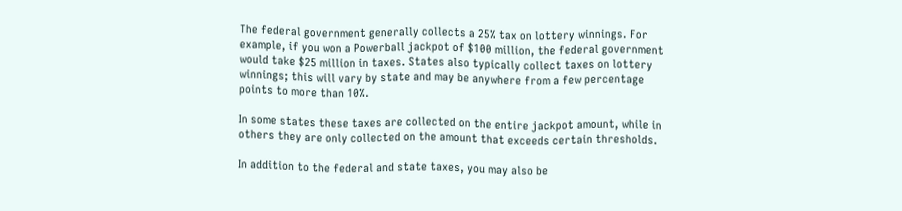The federal government generally collects a 25% tax on lottery winnings. For example, if you won a Powerball jackpot of $100 million, the federal government would take $25 million in taxes. States also typically collect taxes on lottery winnings; this will vary by state and may be anywhere from a few percentage points to more than 10%.

In some states these taxes are collected on the entire jackpot amount, while in others they are only collected on the amount that exceeds certain thresholds.

In addition to the federal and state taxes, you may also be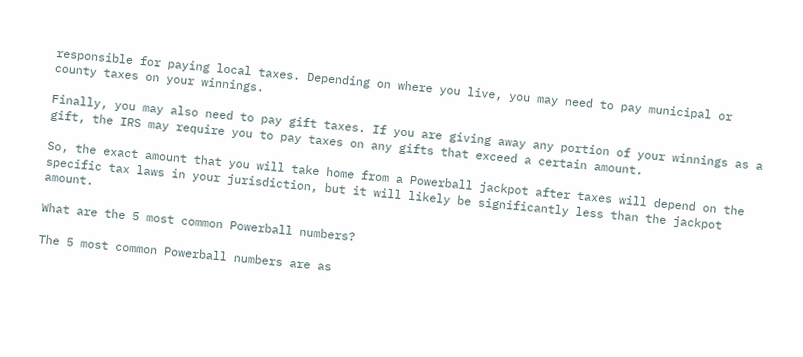responsible for paying local taxes. Depending on where you live, you may need to pay municipal or county taxes on your winnings.

Finally, you may also need to pay gift taxes. If you are giving away any portion of your winnings as a gift, the IRS may require you to pay taxes on any gifts that exceed a certain amount.

So, the exact amount that you will take home from a Powerball jackpot after taxes will depend on the specific tax laws in your jurisdiction, but it will likely be significantly less than the jackpot amount.

What are the 5 most common Powerball numbers?

The 5 most common Powerball numbers are as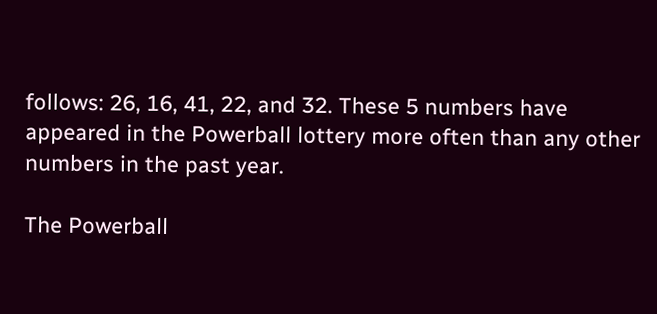follows: 26, 16, 41, 22, and 32. These 5 numbers have appeared in the Powerball lottery more often than any other numbers in the past year.

The Powerball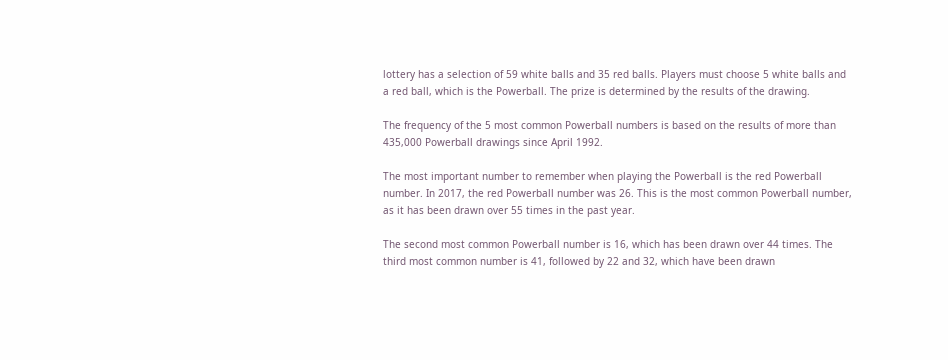lottery has a selection of 59 white balls and 35 red balls. Players must choose 5 white balls and a red ball, which is the Powerball. The prize is determined by the results of the drawing.

The frequency of the 5 most common Powerball numbers is based on the results of more than 435,000 Powerball drawings since April 1992.

The most important number to remember when playing the Powerball is the red Powerball number. In 2017, the red Powerball number was 26. This is the most common Powerball number, as it has been drawn over 55 times in the past year.

The second most common Powerball number is 16, which has been drawn over 44 times. The third most common number is 41, followed by 22 and 32, which have been drawn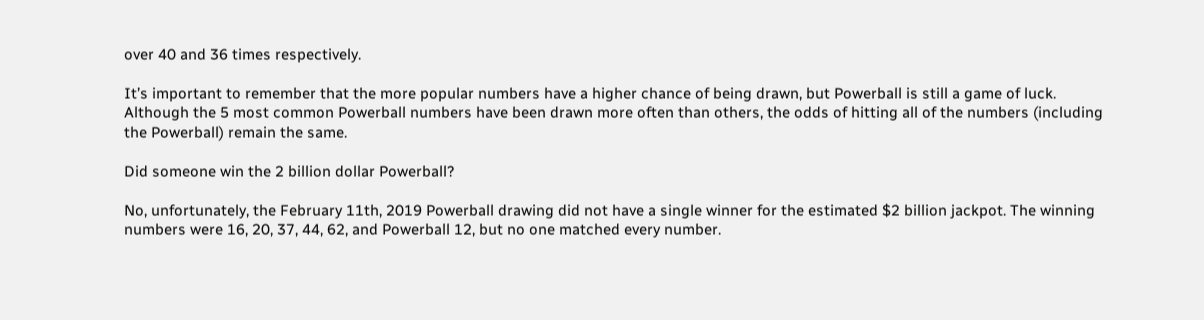over 40 and 36 times respectively.

It’s important to remember that the more popular numbers have a higher chance of being drawn, but Powerball is still a game of luck. Although the 5 most common Powerball numbers have been drawn more often than others, the odds of hitting all of the numbers (including the Powerball) remain the same.

Did someone win the 2 billion dollar Powerball?

No, unfortunately, the February 11th, 2019 Powerball drawing did not have a single winner for the estimated $2 billion jackpot. The winning numbers were 16, 20, 37, 44, 62, and Powerball 12, but no one matched every number.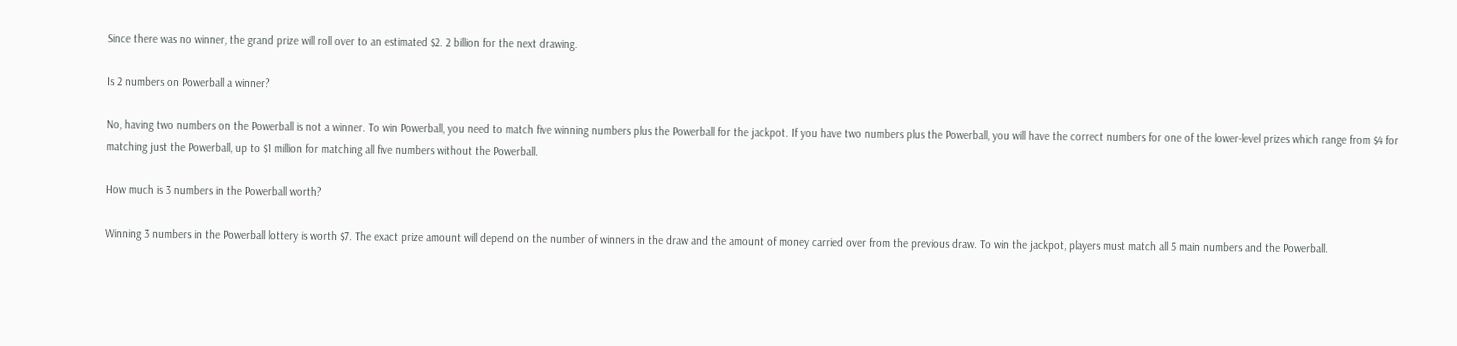Since there was no winner, the grand prize will roll over to an estimated $2. 2 billion for the next drawing.

Is 2 numbers on Powerball a winner?

No, having two numbers on the Powerball is not a winner. To win Powerball, you need to match five winning numbers plus the Powerball for the jackpot. If you have two numbers plus the Powerball, you will have the correct numbers for one of the lower-level prizes which range from $4 for matching just the Powerball, up to $1 million for matching all five numbers without the Powerball.

How much is 3 numbers in the Powerball worth?

Winning 3 numbers in the Powerball lottery is worth $7. The exact prize amount will depend on the number of winners in the draw and the amount of money carried over from the previous draw. To win the jackpot, players must match all 5 main numbers and the Powerball.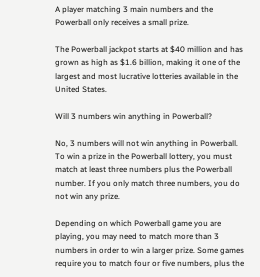A player matching 3 main numbers and the Powerball only receives a small prize.

The Powerball jackpot starts at $40 million and has grown as high as $1.6 billion, making it one of the largest and most lucrative lotteries available in the United States.

Will 3 numbers win anything in Powerball?

No, 3 numbers will not win anything in Powerball. To win a prize in the Powerball lottery, you must match at least three numbers plus the Powerball number. If you only match three numbers, you do not win any prize.

Depending on which Powerball game you are playing, you may need to match more than 3 numbers in order to win a larger prize. Some games require you to match four or five numbers, plus the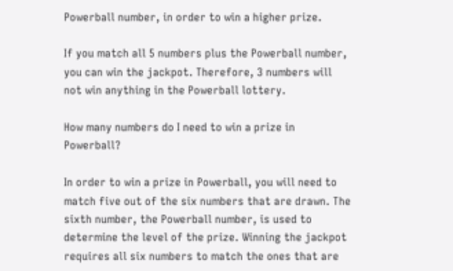Powerball number, in order to win a higher prize.

If you match all 5 numbers plus the Powerball number, you can win the jackpot. Therefore, 3 numbers will not win anything in the Powerball lottery.

How many numbers do I need to win a prize in Powerball?

In order to win a prize in Powerball, you will need to match five out of the six numbers that are drawn. The sixth number, the Powerball number, is used to determine the level of the prize. Winning the jackpot requires all six numbers to match the ones that are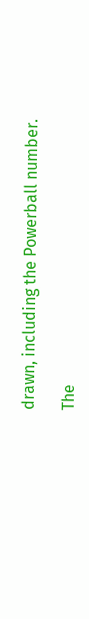drawn, including the Powerball number.

The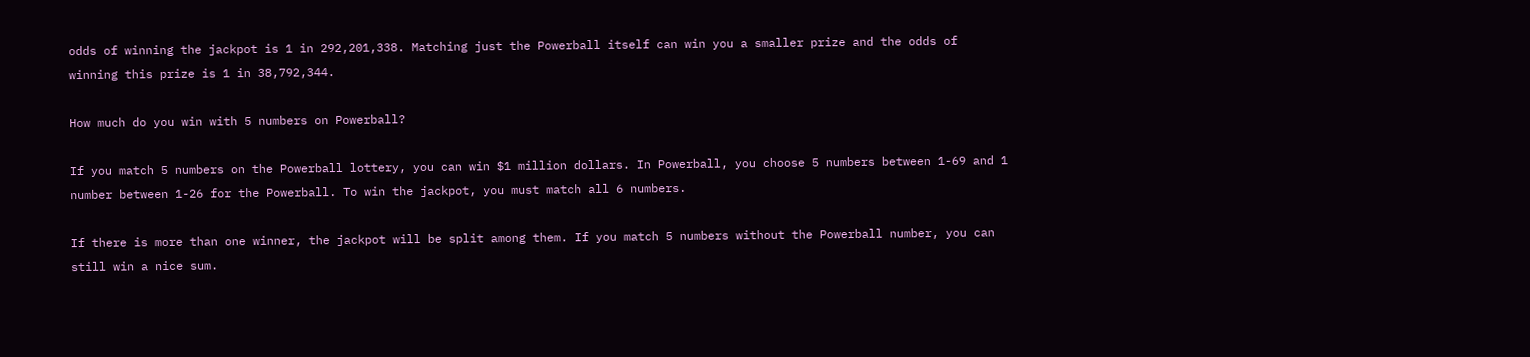odds of winning the jackpot is 1 in 292,201,338. Matching just the Powerball itself can win you a smaller prize and the odds of winning this prize is 1 in 38,792,344.

How much do you win with 5 numbers on Powerball?

If you match 5 numbers on the Powerball lottery, you can win $1 million dollars. In Powerball, you choose 5 numbers between 1-69 and 1 number between 1-26 for the Powerball. To win the jackpot, you must match all 6 numbers.

If there is more than one winner, the jackpot will be split among them. If you match 5 numbers without the Powerball number, you can still win a nice sum.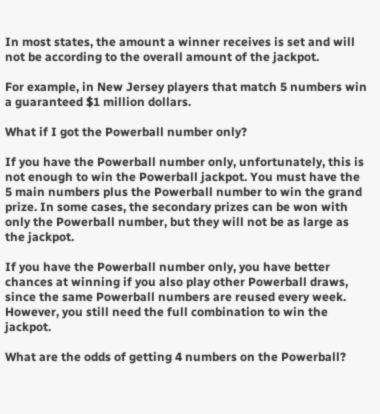In most states, the amount a winner receives is set and will not be according to the overall amount of the jackpot.

For example, in New Jersey players that match 5 numbers win a guaranteed $1 million dollars.

What if I got the Powerball number only?

If you have the Powerball number only, unfortunately, this is not enough to win the Powerball jackpot. You must have the 5 main numbers plus the Powerball number to win the grand prize. In some cases, the secondary prizes can be won with only the Powerball number, but they will not be as large as the jackpot.

If you have the Powerball number only, you have better chances at winning if you also play other Powerball draws, since the same Powerball numbers are reused every week. However, you still need the full combination to win the jackpot.

What are the odds of getting 4 numbers on the Powerball?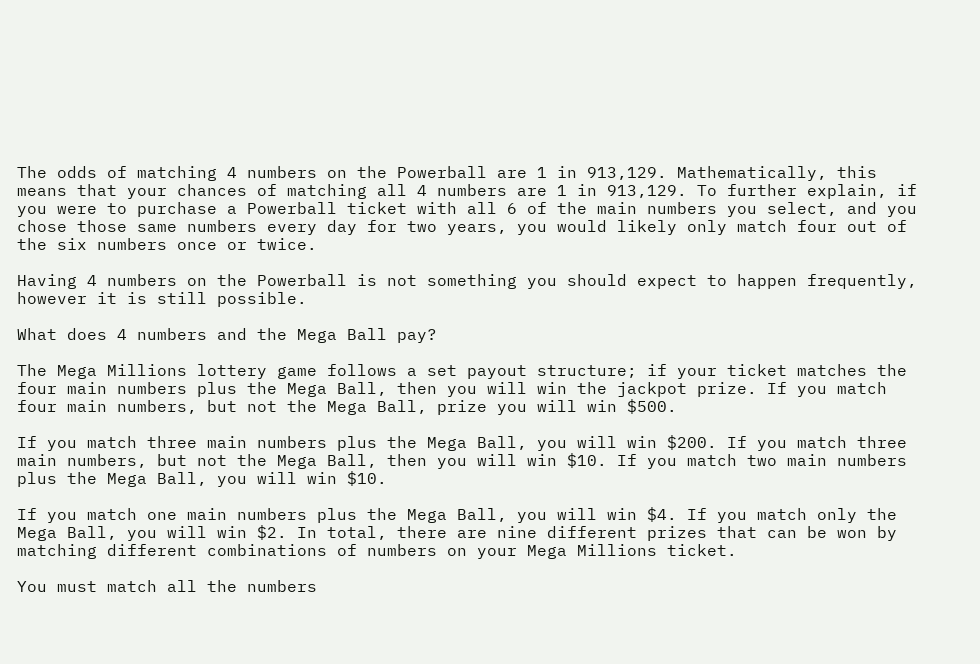The odds of matching 4 numbers on the Powerball are 1 in 913,129. Mathematically, this means that your chances of matching all 4 numbers are 1 in 913,129. To further explain, if you were to purchase a Powerball ticket with all 6 of the main numbers you select, and you chose those same numbers every day for two years, you would likely only match four out of the six numbers once or twice.

Having 4 numbers on the Powerball is not something you should expect to happen frequently, however it is still possible.

What does 4 numbers and the Mega Ball pay?

The Mega Millions lottery game follows a set payout structure; if your ticket matches the four main numbers plus the Mega Ball, then you will win the jackpot prize. If you match four main numbers, but not the Mega Ball, prize you will win $500.

If you match three main numbers plus the Mega Ball, you will win $200. If you match three main numbers, but not the Mega Ball, then you will win $10. If you match two main numbers plus the Mega Ball, you will win $10.

If you match one main numbers plus the Mega Ball, you will win $4. If you match only the Mega Ball, you will win $2. In total, there are nine different prizes that can be won by matching different combinations of numbers on your Mega Millions ticket.

You must match all the numbers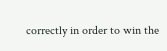correctly in order to win the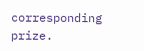corresponding prize.